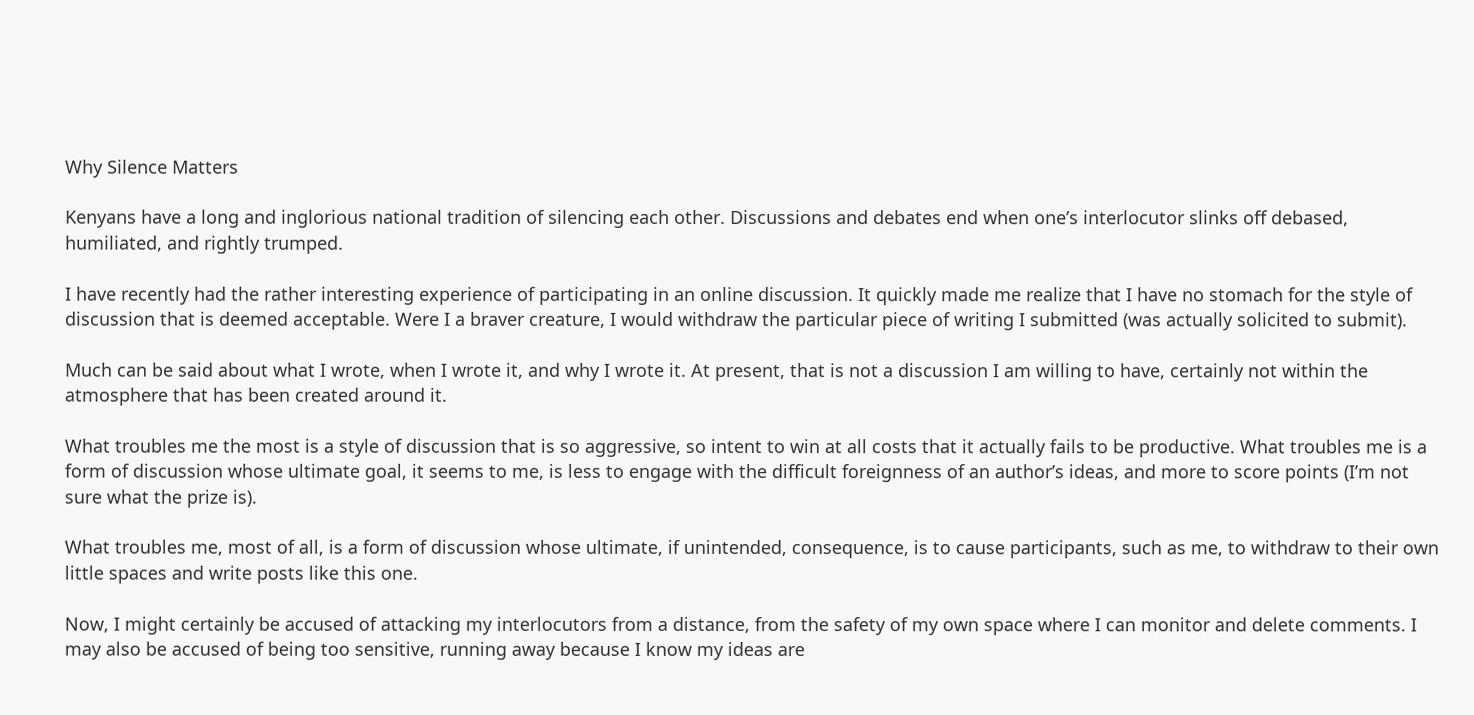Why Silence Matters

Kenyans have a long and inglorious national tradition of silencing each other. Discussions and debates end when one’s interlocutor slinks off debased, humiliated, and rightly trumped.

I have recently had the rather interesting experience of participating in an online discussion. It quickly made me realize that I have no stomach for the style of discussion that is deemed acceptable. Were I a braver creature, I would withdraw the particular piece of writing I submitted (was actually solicited to submit).

Much can be said about what I wrote, when I wrote it, and why I wrote it. At present, that is not a discussion I am willing to have, certainly not within the atmosphere that has been created around it.

What troubles me the most is a style of discussion that is so aggressive, so intent to win at all costs that it actually fails to be productive. What troubles me is a form of discussion whose ultimate goal, it seems to me, is less to engage with the difficult foreignness of an author’s ideas, and more to score points (I’m not sure what the prize is).

What troubles me, most of all, is a form of discussion whose ultimate, if unintended, consequence, is to cause participants, such as me, to withdraw to their own little spaces and write posts like this one.

Now, I might certainly be accused of attacking my interlocutors from a distance, from the safety of my own space where I can monitor and delete comments. I may also be accused of being too sensitive, running away because I know my ideas are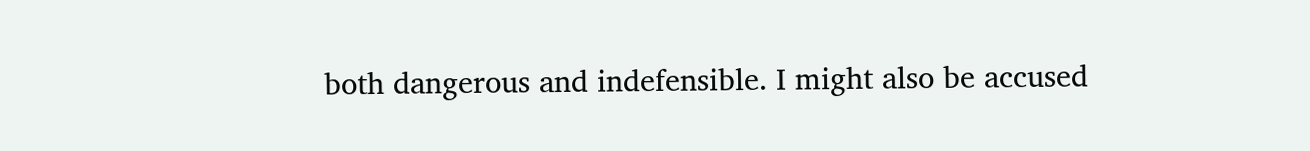both dangerous and indefensible. I might also be accused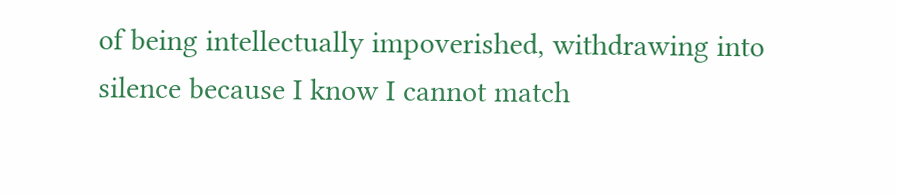of being intellectually impoverished, withdrawing into silence because I know I cannot match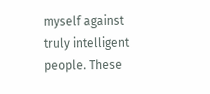myself against truly intelligent people. These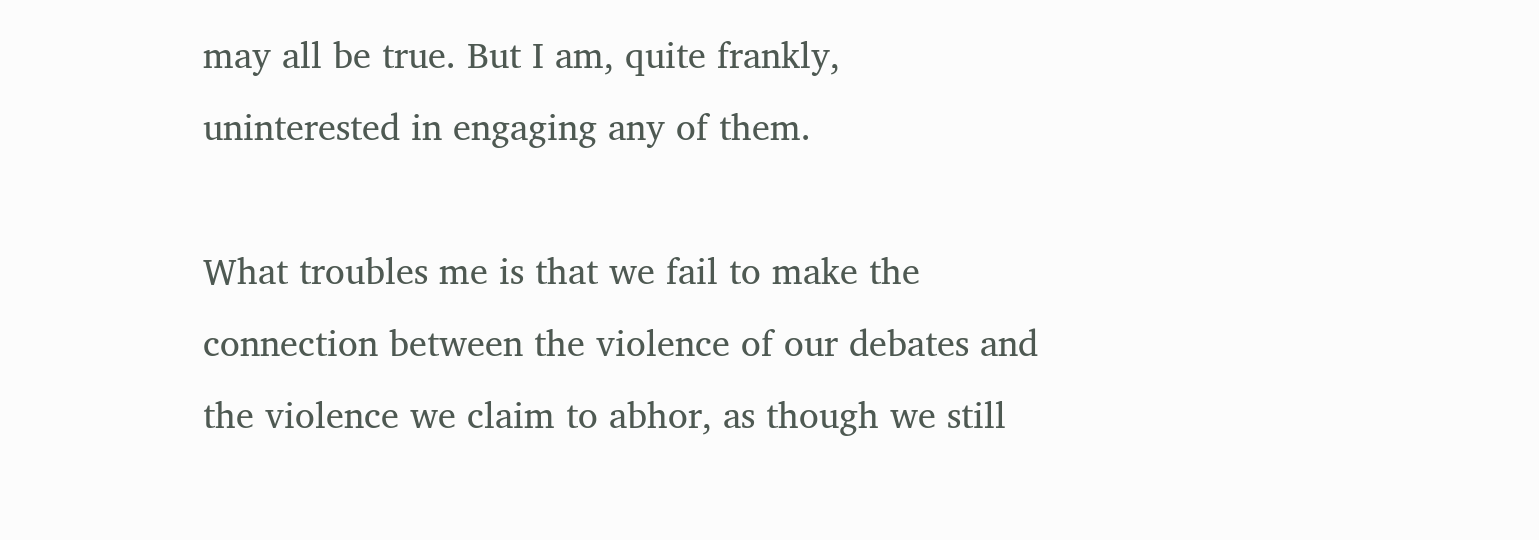may all be true. But I am, quite frankly, uninterested in engaging any of them.

What troubles me is that we fail to make the connection between the violence of our debates and the violence we claim to abhor, as though we still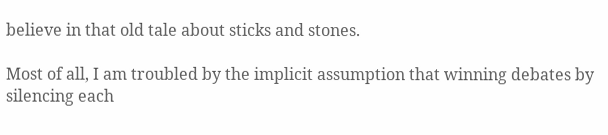believe in that old tale about sticks and stones.

Most of all, I am troubled by the implicit assumption that winning debates by silencing each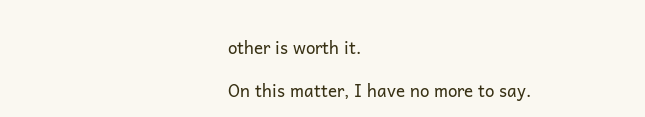other is worth it.

On this matter, I have no more to say.